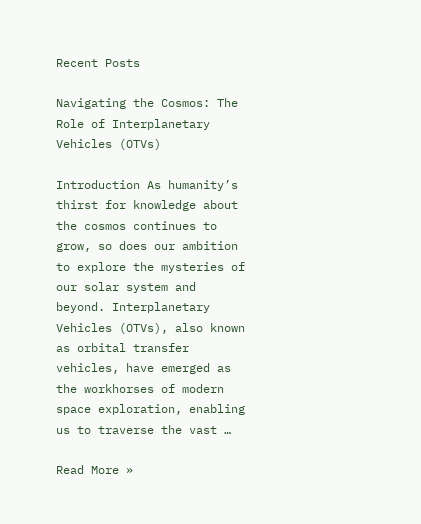Recent Posts

Navigating the Cosmos: The Role of Interplanetary Vehicles (OTVs)

Introduction As humanity’s thirst for knowledge about the cosmos continues to grow, so does our ambition to explore the mysteries of our solar system and beyond. Interplanetary Vehicles (OTVs), also known as orbital transfer vehicles, have emerged as the workhorses of modern space exploration, enabling us to traverse the vast …

Read More »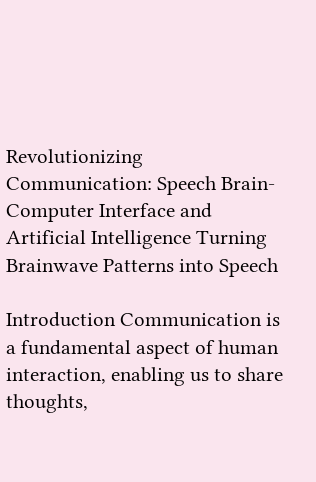Revolutionizing Communication: Speech Brain-Computer Interface and Artificial Intelligence Turning Brainwave Patterns into Speech

Introduction Communication is a fundamental aspect of human interaction, enabling us to share thoughts,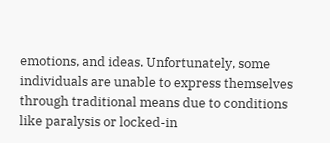emotions, and ideas. Unfortunately, some individuals are unable to express themselves through traditional means due to conditions like paralysis or locked-in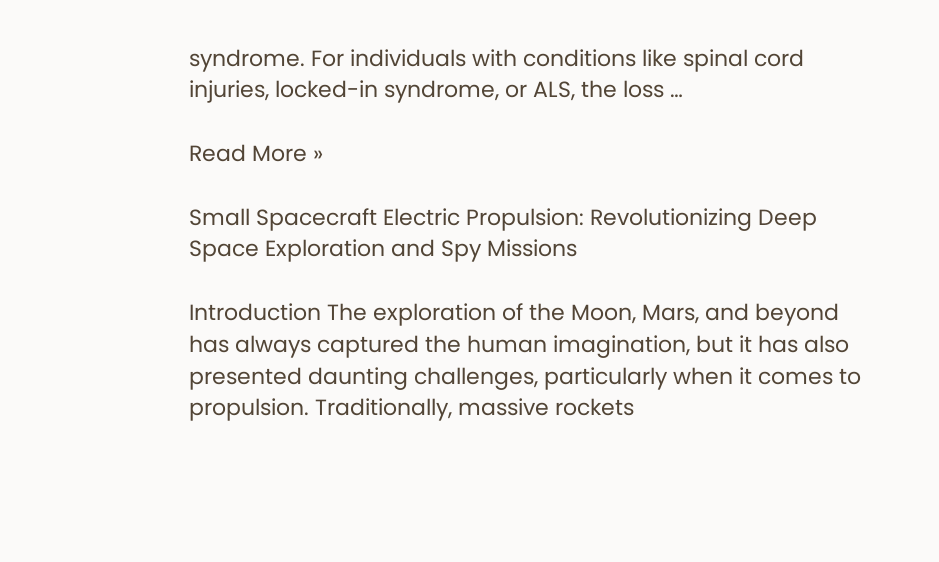syndrome. For individuals with conditions like spinal cord injuries, locked-in syndrome, or ALS, the loss …

Read More »

Small Spacecraft Electric Propulsion: Revolutionizing Deep Space Exploration and Spy Missions

Introduction The exploration of the Moon, Mars, and beyond has always captured the human imagination, but it has also presented daunting challenges, particularly when it comes to propulsion. Traditionally, massive rockets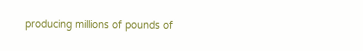producing millions of pounds of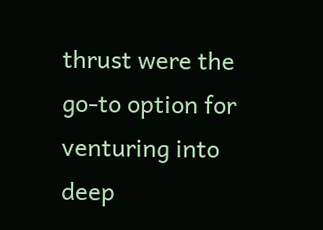thrust were the go-to option for venturing into deep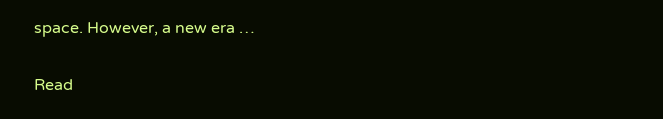space. However, a new era …

Read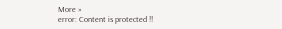More »
error: Content is protected !!